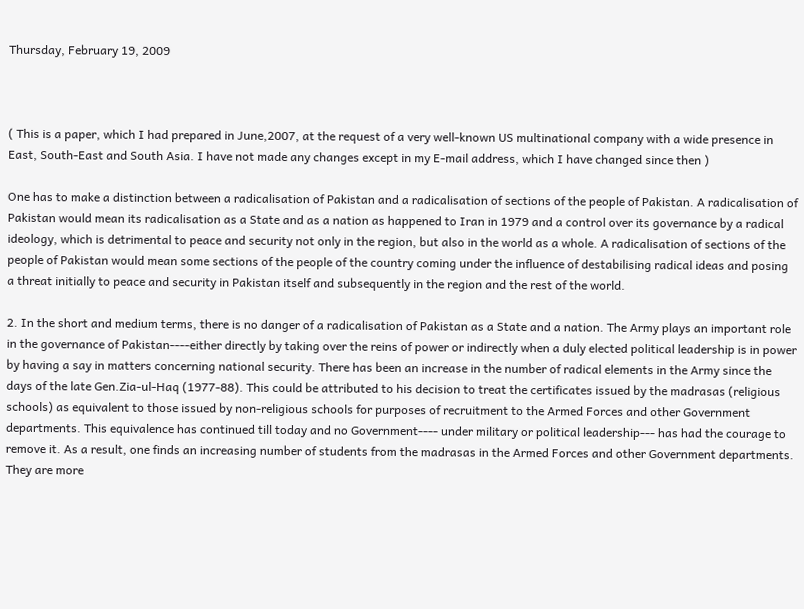Thursday, February 19, 2009



( This is a paper, which I had prepared in June,2007, at the request of a very well-known US multinational company with a wide presence in East, South-East and South Asia. I have not made any changes except in my E-mail address, which I have changed since then )

One has to make a distinction between a radicalisation of Pakistan and a radicalisation of sections of the people of Pakistan. A radicalisation of Pakistan would mean its radicalisation as a State and as a nation as happened to Iran in 1979 and a control over its governance by a radical ideology, which is detrimental to peace and security not only in the region, but also in the world as a whole. A radicalisation of sections of the people of Pakistan would mean some sections of the people of the country coming under the influence of destabilising radical ideas and posing a threat initially to peace and security in Pakistan itself and subsequently in the region and the rest of the world.

2. In the short and medium terms, there is no danger of a radicalisation of Pakistan as a State and a nation. The Army plays an important role in the governance of Pakistan----either directly by taking over the reins of power or indirectly when a duly elected political leadership is in power by having a say in matters concerning national security. There has been an increase in the number of radical elements in the Army since the days of the late Gen.Zia-ul-Haq (1977-88). This could be attributed to his decision to treat the certificates issued by the madrasas (religious schools) as equivalent to those issued by non-religious schools for purposes of recruitment to the Armed Forces and other Government departments. This equivalence has continued till today and no Government---- under military or political leadership--- has had the courage to remove it. As a result, one finds an increasing number of students from the madrasas in the Armed Forces and other Government departments. They are more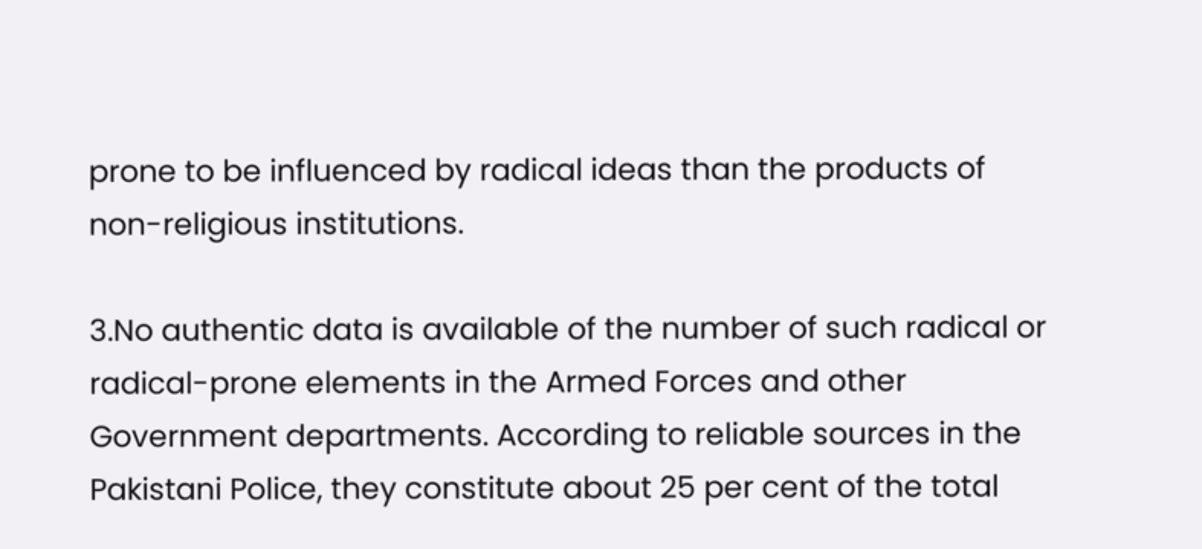prone to be influenced by radical ideas than the products of non-religious institutions.

3.No authentic data is available of the number of such radical or radical-prone elements in the Armed Forces and other Government departments. According to reliable sources in the Pakistani Police, they constitute about 25 per cent of the total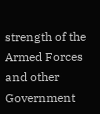strength of the Armed Forces and other Government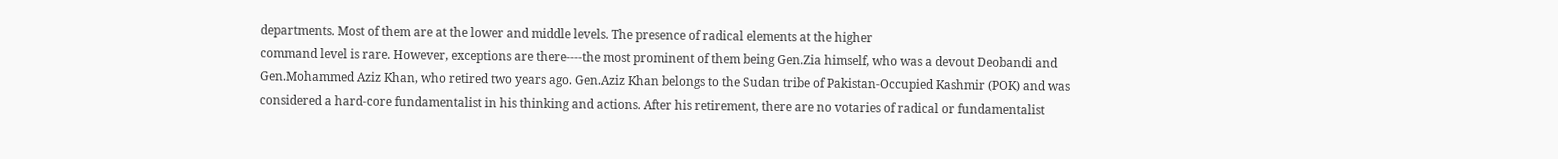departments. Most of them are at the lower and middle levels. The presence of radical elements at the higher
command level is rare. However, exceptions are there----the most prominent of them being Gen.Zia himself, who was a devout Deobandi and Gen.Mohammed Aziz Khan, who retired two years ago. Gen.Aziz Khan belongs to the Sudan tribe of Pakistan-Occupied Kashmir (POK) and was considered a hard-core fundamentalist in his thinking and actions. After his retirement, there are no votaries of radical or fundamentalist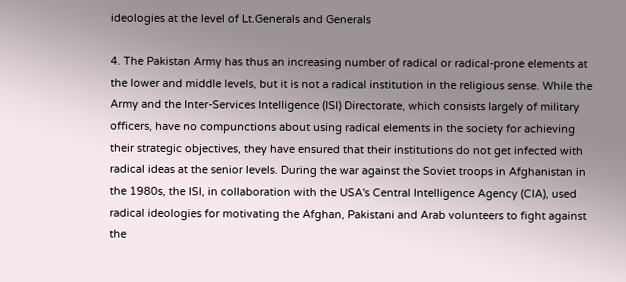ideologies at the level of Lt.Generals and Generals

4. The Pakistan Army has thus an increasing number of radical or radical-prone elements at the lower and middle levels, but it is not a radical institution in the religious sense. While the Army and the Inter-Services Intelligence (ISI) Directorate, which consists largely of military officers, have no compunctions about using radical elements in the society for achieving their strategic objectives, they have ensured that their institutions do not get infected with radical ideas at the senior levels. During the war against the Soviet troops in Afghanistan in the 1980s, the ISI, in collaboration with the USA's Central Intelligence Agency (CIA), used radical ideologies for motivating the Afghan, Pakistani and Arab volunteers to fight against the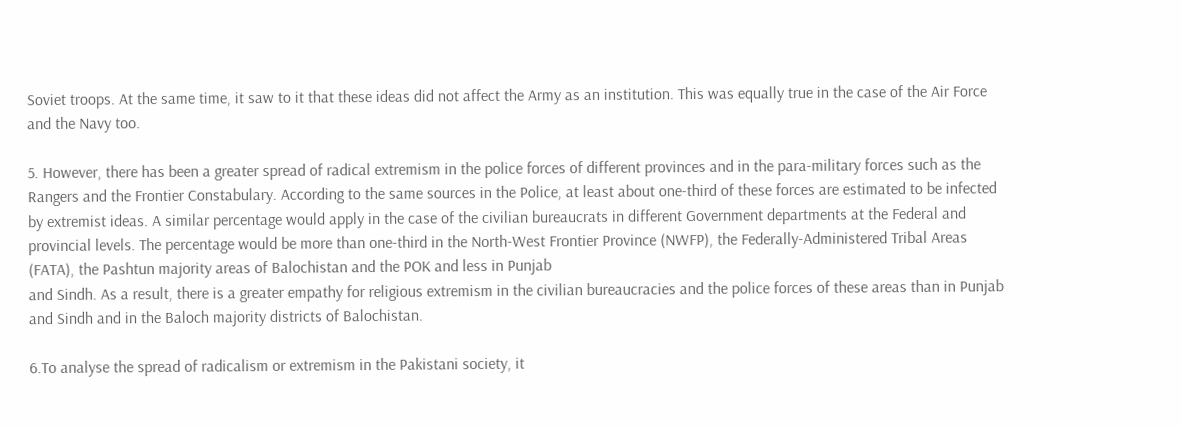Soviet troops. At the same time, it saw to it that these ideas did not affect the Army as an institution. This was equally true in the case of the Air Force and the Navy too.

5. However, there has been a greater spread of radical extremism in the police forces of different provinces and in the para-military forces such as the Rangers and the Frontier Constabulary. According to the same sources in the Police, at least about one-third of these forces are estimated to be infected by extremist ideas. A similar percentage would apply in the case of the civilian bureaucrats in different Government departments at the Federal and provincial levels. The percentage would be more than one-third in the North-West Frontier Province (NWFP), the Federally-Administered Tribal Areas (FATA), the Pashtun majority areas of Balochistan and the POK and less in Punjab
and Sindh. As a result, there is a greater empathy for religious extremism in the civilian bureaucracies and the police forces of these areas than in Punjab and Sindh and in the Baloch majority districts of Balochistan.

6.To analyse the spread of radicalism or extremism in the Pakistani society, it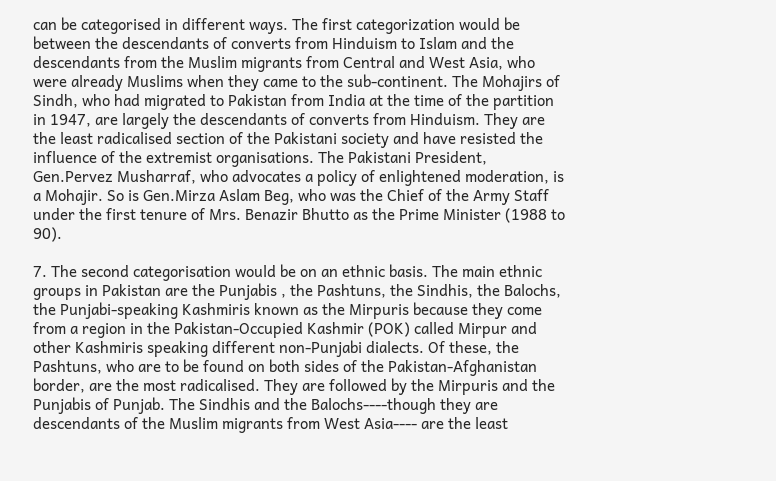can be categorised in different ways. The first categorization would be between the descendants of converts from Hinduism to Islam and the descendants from the Muslim migrants from Central and West Asia, who were already Muslims when they came to the sub-continent. The Mohajirs of Sindh, who had migrated to Pakistan from India at the time of the partition in 1947, are largely the descendants of converts from Hinduism. They are the least radicalised section of the Pakistani society and have resisted the influence of the extremist organisations. The Pakistani President, Gen.Pervez Musharraf, who advocates a policy of enlightened moderation, is a Mohajir. So is Gen.Mirza Aslam Beg, who was the Chief of the Army Staff under the first tenure of Mrs. Benazir Bhutto as the Prime Minister (1988 to 90).

7. The second categorisation would be on an ethnic basis. The main ethnic groups in Pakistan are the Punjabis , the Pashtuns, the Sindhis, the Balochs, the Punjabi-speaking Kashmiris known as the Mirpuris because they come from a region in the Pakistan-Occupied Kashmir (POK) called Mirpur and other Kashmiris speaking different non-Punjabi dialects. Of these, the Pashtuns, who are to be found on both sides of the Pakistan-Afghanistan border, are the most radicalised. They are followed by the Mirpuris and the Punjabis of Punjab. The Sindhis and the Balochs----though they are descendants of the Muslim migrants from West Asia---- are the least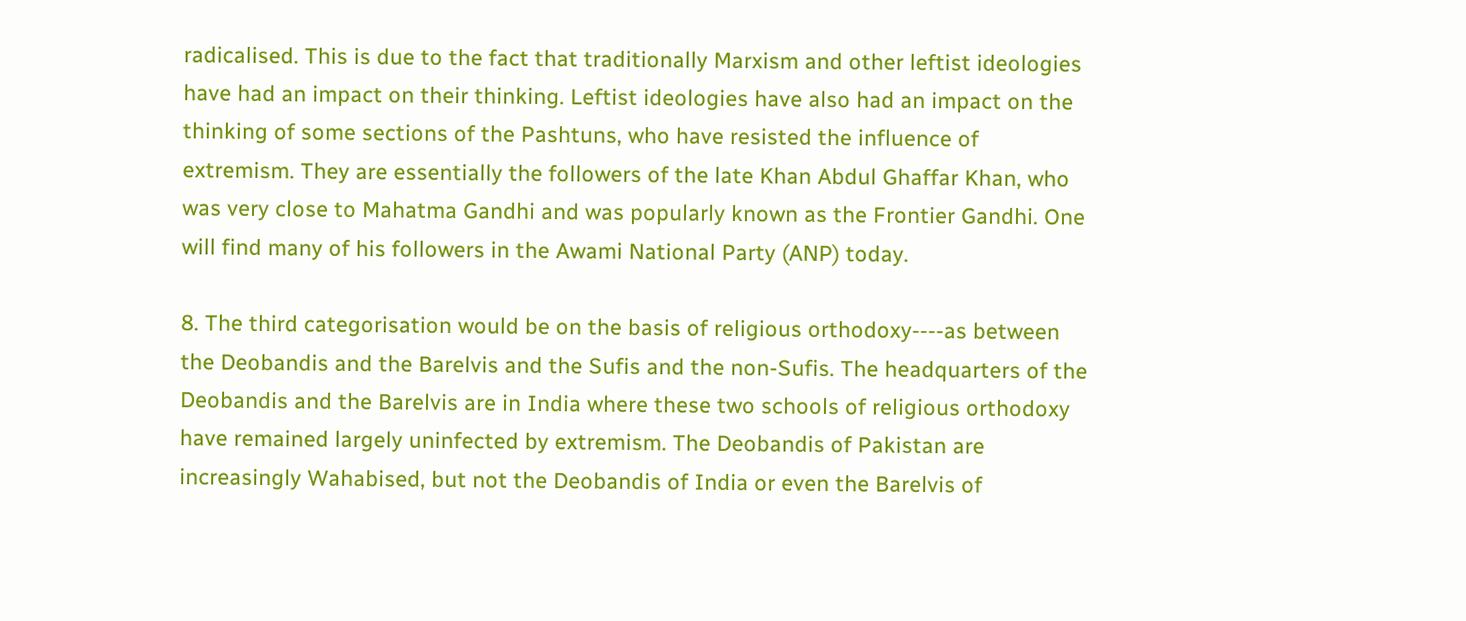radicalised. This is due to the fact that traditionally Marxism and other leftist ideologies have had an impact on their thinking. Leftist ideologies have also had an impact on the thinking of some sections of the Pashtuns, who have resisted the influence of extremism. They are essentially the followers of the late Khan Abdul Ghaffar Khan, who was very close to Mahatma Gandhi and was popularly known as the Frontier Gandhi. One will find many of his followers in the Awami National Party (ANP) today.

8. The third categorisation would be on the basis of religious orthodoxy----as between the Deobandis and the Barelvis and the Sufis and the non-Sufis. The headquarters of the Deobandis and the Barelvis are in India where these two schools of religious orthodoxy have remained largely uninfected by extremism. The Deobandis of Pakistan are increasingly Wahabised, but not the Deobandis of India or even the Barelvis of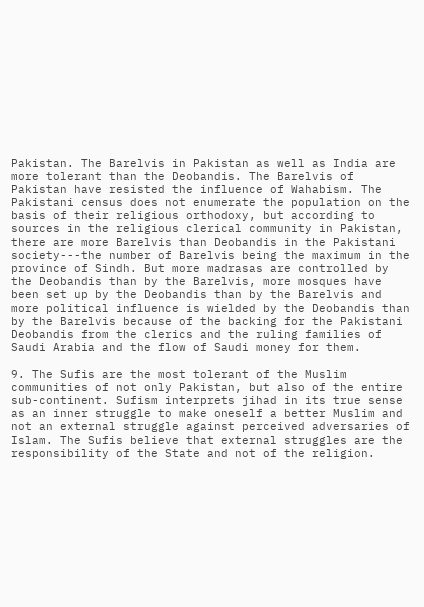Pakistan. The Barelvis in Pakistan as well as India are more tolerant than the Deobandis. The Barelvis of Pakistan have resisted the influence of Wahabism. The Pakistani census does not enumerate the population on the basis of their religious orthodoxy, but according to sources in the religious clerical community in Pakistan, there are more Barelvis than Deobandis in the Pakistani society---the number of Barelvis being the maximum in the province of Sindh. But more madrasas are controlled by the Deobandis than by the Barelvis, more mosques have been set up by the Deobandis than by the Barelvis and more political influence is wielded by the Deobandis than by the Barelvis because of the backing for the Pakistani Deobandis from the clerics and the ruling families of Saudi Arabia and the flow of Saudi money for them.

9. The Sufis are the most tolerant of the Muslim communities of not only Pakistan, but also of the entire sub-continent. Sufism interprets jihad in its true sense as an inner struggle to make oneself a better Muslim and not an external struggle against perceived adversaries of Islam. The Sufis believe that external struggles are the responsibility of the State and not of the religion.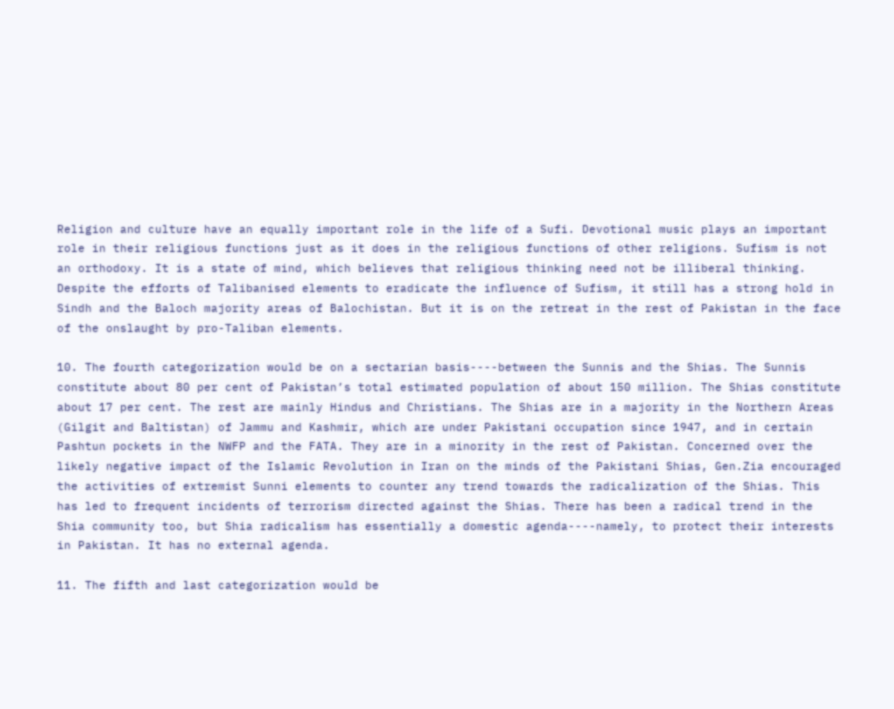Religion and culture have an equally important role in the life of a Sufi. Devotional music plays an important role in their religious functions just as it does in the religious functions of other religions. Sufism is not an orthodoxy. It is a state of mind, which believes that religious thinking need not be illiberal thinking. Despite the efforts of Talibanised elements to eradicate the influence of Sufism, it still has a strong hold in Sindh and the Baloch majority areas of Balochistan. But it is on the retreat in the rest of Pakistan in the face of the onslaught by pro-Taliban elements.

10. The fourth categorization would be on a sectarian basis----between the Sunnis and the Shias. The Sunnis constitute about 80 per cent of Pakistan’s total estimated population of about 150 million. The Shias constitute about 17 per cent. The rest are mainly Hindus and Christians. The Shias are in a majority in the Northern Areas (Gilgit and Baltistan) of Jammu and Kashmir, which are under Pakistani occupation since 1947, and in certain Pashtun pockets in the NWFP and the FATA. They are in a minority in the rest of Pakistan. Concerned over the likely negative impact of the Islamic Revolution in Iran on the minds of the Pakistani Shias, Gen.Zia encouraged the activities of extremist Sunni elements to counter any trend towards the radicalization of the Shias. This has led to frequent incidents of terrorism directed against the Shias. There has been a radical trend in the Shia community too, but Shia radicalism has essentially a domestic agenda----namely, to protect their interests in Pakistan. It has no external agenda.

11. The fifth and last categorization would be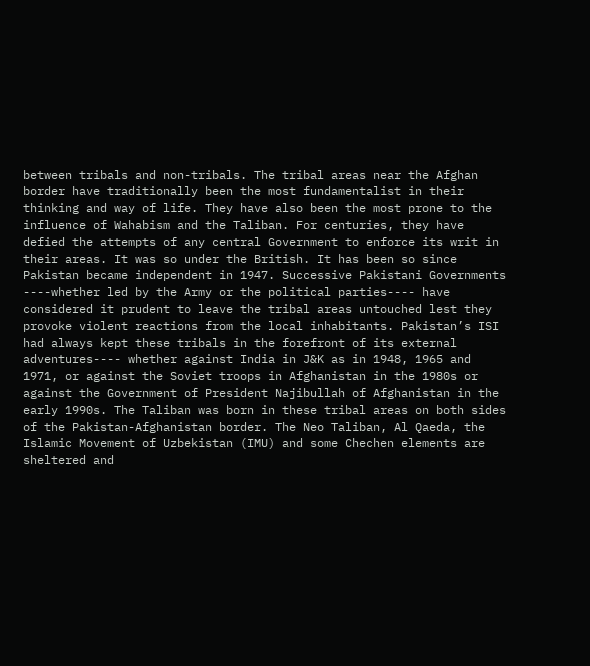between tribals and non-tribals. The tribal areas near the Afghan border have traditionally been the most fundamentalist in their thinking and way of life. They have also been the most prone to the influence of Wahabism and the Taliban. For centuries, they have defied the attempts of any central Government to enforce its writ in their areas. It was so under the British. It has been so since Pakistan became independent in 1947. Successive Pakistani Governments ----whether led by the Army or the political parties---- have considered it prudent to leave the tribal areas untouched lest they provoke violent reactions from the local inhabitants. Pakistan’s ISI had always kept these tribals in the forefront of its external adventures---- whether against India in J&K as in 1948, 1965 and 1971, or against the Soviet troops in Afghanistan in the 1980s or against the Government of President Najibullah of Afghanistan in the early 1990s. The Taliban was born in these tribal areas on both sides of the Pakistan-Afghanistan border. The Neo Taliban, Al Qaeda, the Islamic Movement of Uzbekistan (IMU) and some Chechen elements are sheltered and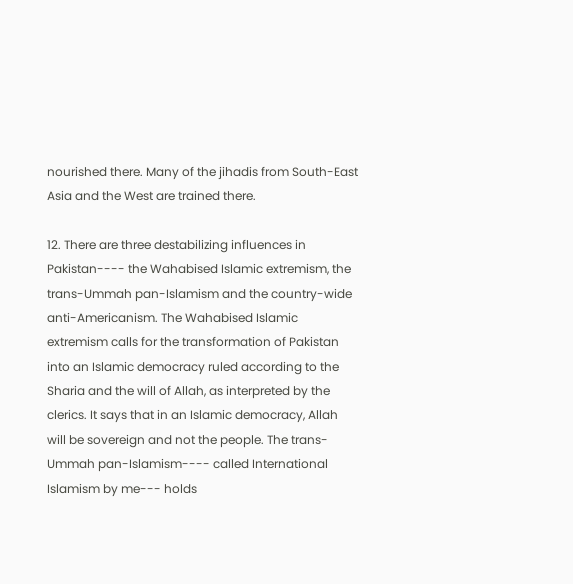nourished there. Many of the jihadis from South-East Asia and the West are trained there.

12. There are three destabilizing influences in Pakistan---- the Wahabised Islamic extremism, the trans-Ummah pan-Islamism and the country-wide anti-Americanism. The Wahabised Islamic extremism calls for the transformation of Pakistan into an Islamic democracy ruled according to the Sharia and the will of Allah, as interpreted by the clerics. It says that in an Islamic democracy, Allah will be sovereign and not the people. The trans-Ummah pan-Islamism---- called International Islamism by me--- holds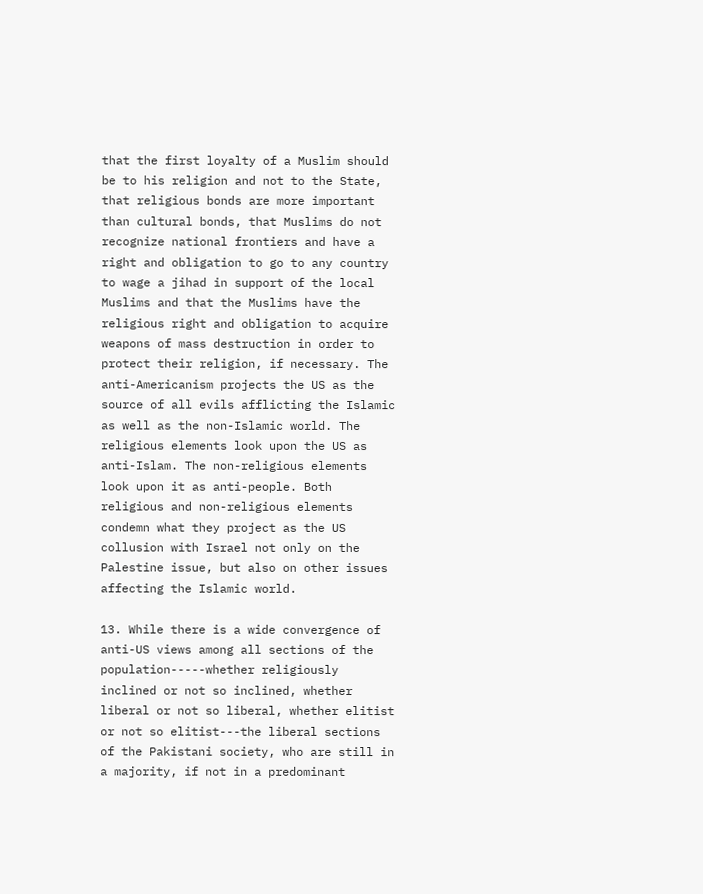that the first loyalty of a Muslim should be to his religion and not to the State, that religious bonds are more important than cultural bonds, that Muslims do not recognize national frontiers and have a right and obligation to go to any country to wage a jihad in support of the local Muslims and that the Muslims have the religious right and obligation to acquire weapons of mass destruction in order to protect their religion, if necessary. The anti-Americanism projects the US as the source of all evils afflicting the Islamic as well as the non-Islamic world. The religious elements look upon the US as anti-Islam. The non-religious elements look upon it as anti-people. Both religious and non-religious elements condemn what they project as the US collusion with Israel not only on the Palestine issue, but also on other issues affecting the Islamic world.

13. While there is a wide convergence of anti-US views among all sections of the population-----whether religiously inclined or not so inclined, whether liberal or not so liberal, whether elitist or not so elitist---the liberal sections of the Pakistani society, who are still in a majority, if not in a predominant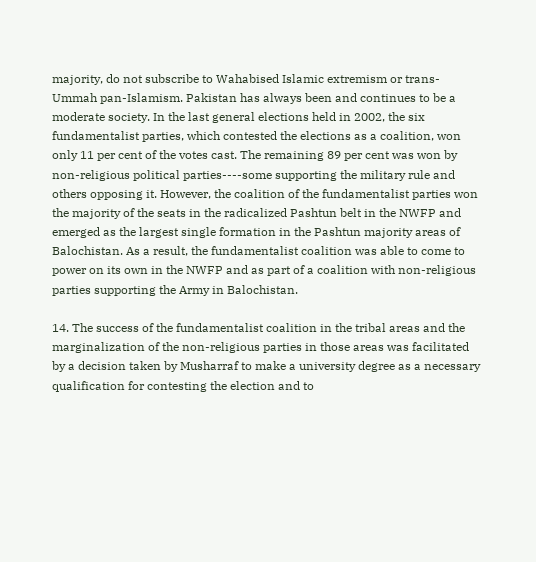majority, do not subscribe to Wahabised Islamic extremism or trans-Ummah pan-Islamism. Pakistan has always been and continues to be a moderate society. In the last general elections held in 2002, the six fundamentalist parties, which contested the elections as a coalition, won only 11 per cent of the votes cast. The remaining 89 per cent was won by non-religious political parties----some supporting the military rule and others opposing it. However, the coalition of the fundamentalist parties won the majority of the seats in the radicalized Pashtun belt in the NWFP and emerged as the largest single formation in the Pashtun majority areas of Balochistan. As a result, the fundamentalist coalition was able to come to power on its own in the NWFP and as part of a coalition with non-religious parties supporting the Army in Balochistan.

14. The success of the fundamentalist coalition in the tribal areas and the marginalization of the non-religious parties in those areas was facilitated by a decision taken by Musharraf to make a university degree as a necessary qualification for contesting the election and to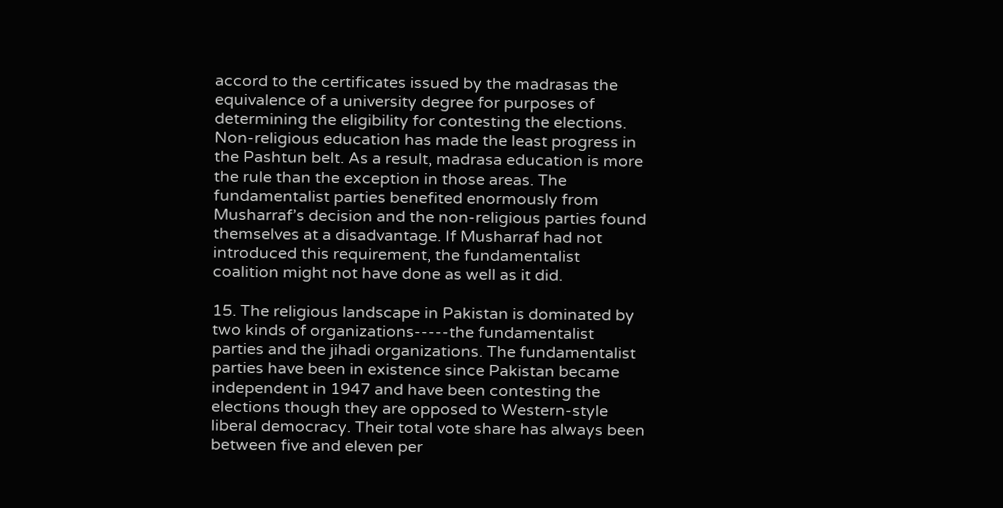accord to the certificates issued by the madrasas the equivalence of a university degree for purposes of determining the eligibility for contesting the elections. Non-religious education has made the least progress in the Pashtun belt. As a result, madrasa education is more the rule than the exception in those areas. The fundamentalist parties benefited enormously from Musharraf’s decision and the non-religious parties found themselves at a disadvantage. If Musharraf had not introduced this requirement, the fundamentalist coalition might not have done as well as it did.

15. The religious landscape in Pakistan is dominated by two kinds of organizations-----the fundamentalist parties and the jihadi organizations. The fundamentalist parties have been in existence since Pakistan became independent in 1947 and have been contesting the elections though they are opposed to Western-style liberal democracy. Their total vote share has always been between five and eleven per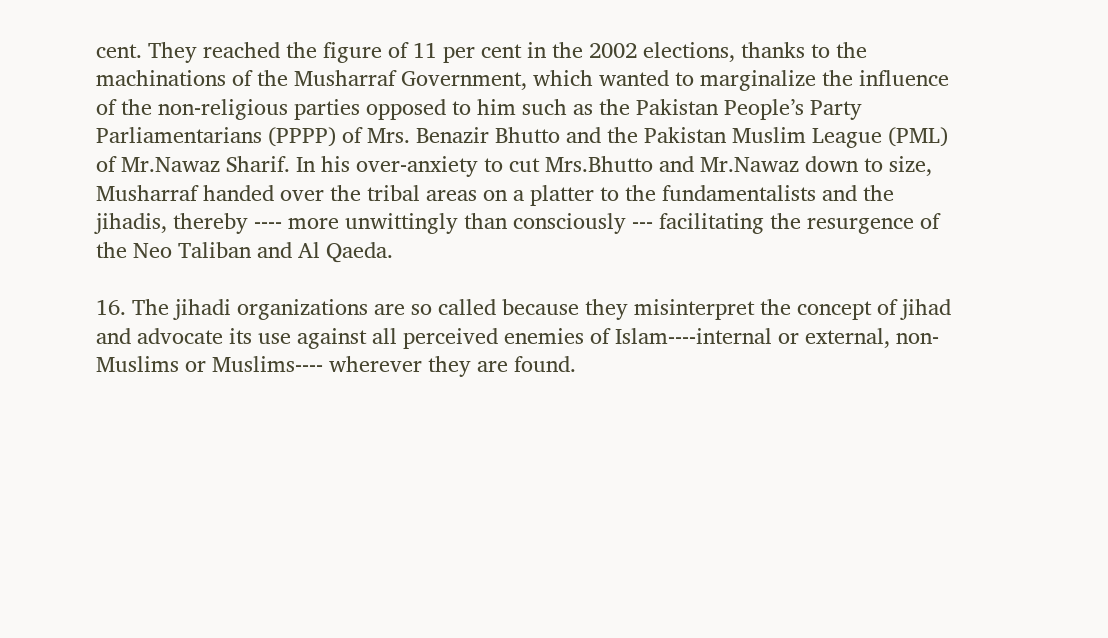cent. They reached the figure of 11 per cent in the 2002 elections, thanks to the machinations of the Musharraf Government, which wanted to marginalize the influence of the non-religious parties opposed to him such as the Pakistan People’s Party Parliamentarians (PPPP) of Mrs. Benazir Bhutto and the Pakistan Muslim League (PML) of Mr.Nawaz Sharif. In his over-anxiety to cut Mrs.Bhutto and Mr.Nawaz down to size, Musharraf handed over the tribal areas on a platter to the fundamentalists and the jihadis, thereby ---- more unwittingly than consciously --- facilitating the resurgence of the Neo Taliban and Al Qaeda.

16. The jihadi organizations are so called because they misinterpret the concept of jihad and advocate its use against all perceived enemies of Islam----internal or external, non-Muslims or Muslims---- wherever they are found.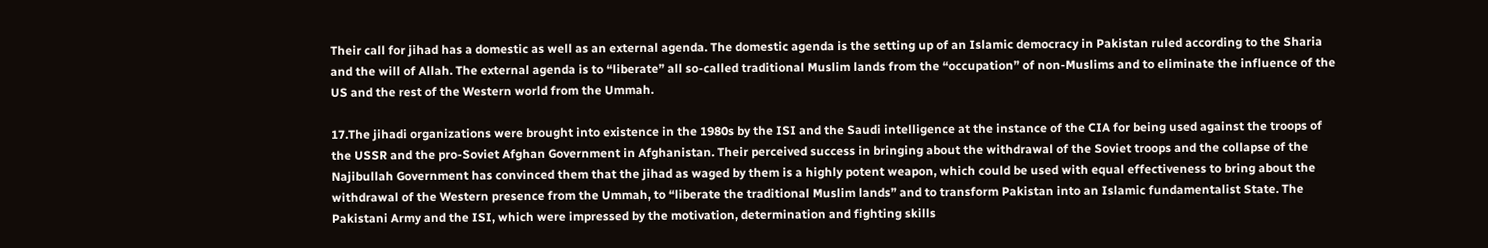Their call for jihad has a domestic as well as an external agenda. The domestic agenda is the setting up of an Islamic democracy in Pakistan ruled according to the Sharia and the will of Allah. The external agenda is to “liberate” all so-called traditional Muslim lands from the “occupation” of non-Muslims and to eliminate the influence of the US and the rest of the Western world from the Ummah.

17.The jihadi organizations were brought into existence in the 1980s by the ISI and the Saudi intelligence at the instance of the CIA for being used against the troops of the USSR and the pro-Soviet Afghan Government in Afghanistan. Their perceived success in bringing about the withdrawal of the Soviet troops and the collapse of the Najibullah Government has convinced them that the jihad as waged by them is a highly potent weapon, which could be used with equal effectiveness to bring about the withdrawal of the Western presence from the Ummah, to “liberate the traditional Muslim lands” and to transform Pakistan into an Islamic fundamentalist State. The Pakistani Army and the ISI, which were impressed by the motivation, determination and fighting skills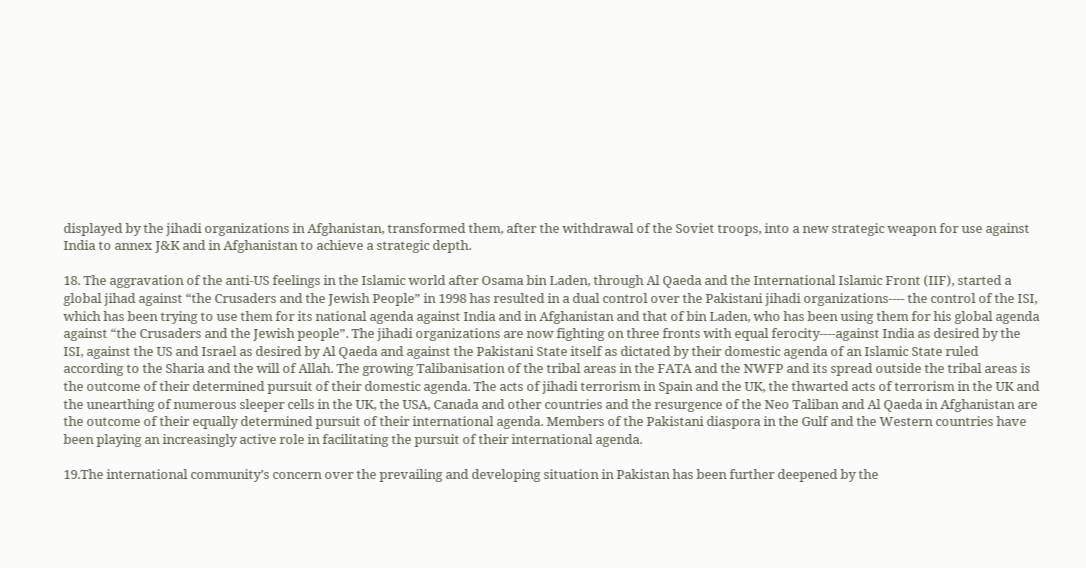displayed by the jihadi organizations in Afghanistan, transformed them, after the withdrawal of the Soviet troops, into a new strategic weapon for use against India to annex J&K and in Afghanistan to achieve a strategic depth.

18. The aggravation of the anti-US feelings in the Islamic world after Osama bin Laden, through Al Qaeda and the International Islamic Front (IIF), started a global jihad against “the Crusaders and the Jewish People” in 1998 has resulted in a dual control over the Pakistani jihadi organizations---- the control of the ISI, which has been trying to use them for its national agenda against India and in Afghanistan and that of bin Laden, who has been using them for his global agenda against “the Crusaders and the Jewish people”. The jihadi organizations are now fighting on three fronts with equal ferocity----against India as desired by the ISI, against the US and Israel as desired by Al Qaeda and against the Pakistani State itself as dictated by their domestic agenda of an Islamic State ruled according to the Sharia and the will of Allah. The growing Talibanisation of the tribal areas in the FATA and the NWFP and its spread outside the tribal areas is the outcome of their determined pursuit of their domestic agenda. The acts of jihadi terrorism in Spain and the UK, the thwarted acts of terrorism in the UK and the unearthing of numerous sleeper cells in the UK, the USA, Canada and other countries and the resurgence of the Neo Taliban and Al Qaeda in Afghanistan are the outcome of their equally determined pursuit of their international agenda. Members of the Pakistani diaspora in the Gulf and the Western countries have been playing an increasingly active role in facilitating the pursuit of their international agenda.

19.The international community’s concern over the prevailing and developing situation in Pakistan has been further deepened by the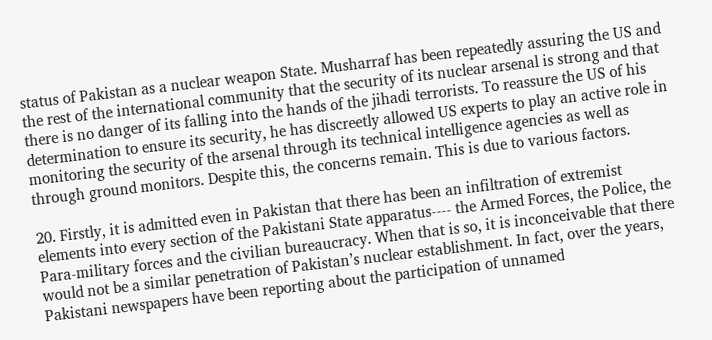status of Pakistan as a nuclear weapon State. Musharraf has been repeatedly assuring the US and the rest of the international community that the security of its nuclear arsenal is strong and that there is no danger of its falling into the hands of the jihadi terrorists. To reassure the US of his determination to ensure its security, he has discreetly allowed US experts to play an active role in monitoring the security of the arsenal through its technical intelligence agencies as well as through ground monitors. Despite this, the concerns remain. This is due to various factors.

20. Firstly, it is admitted even in Pakistan that there has been an infiltration of extremist elements into every section of the Pakistani State apparatus---- the Armed Forces, the Police, the Para-military forces and the civilian bureaucracy. When that is so, it is inconceivable that there would not be a similar penetration of Pakistan’s nuclear establishment. In fact, over the years, Pakistani newspapers have been reporting about the participation of unnamed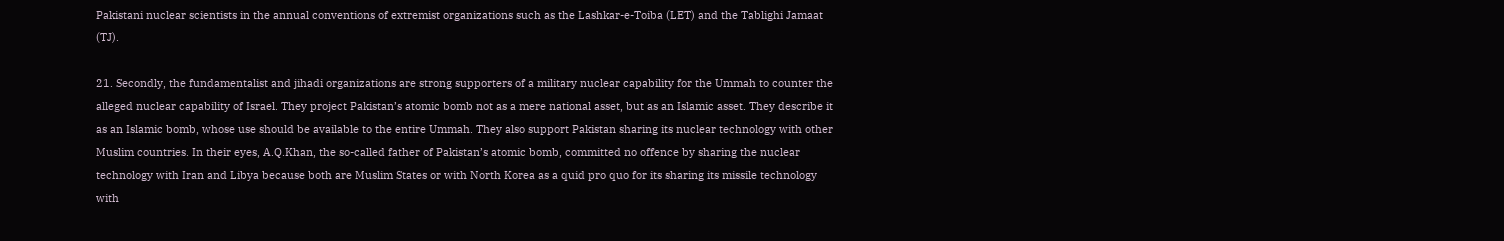Pakistani nuclear scientists in the annual conventions of extremist organizations such as the Lashkar-e-Toiba (LET) and the Tablighi Jamaat (TJ).

21. Secondly, the fundamentalist and jihadi organizations are strong supporters of a military nuclear capability for the Ummah to counter the alleged nuclear capability of Israel. They project Pakistan’s atomic bomb not as a mere national asset, but as an Islamic asset. They describe it as an Islamic bomb, whose use should be available to the entire Ummah. They also support Pakistan sharing its nuclear technology with other Muslim countries. In their eyes, A.Q.Khan, the so-called father of Pakistan’s atomic bomb, committed no offence by sharing the nuclear technology with Iran and Libya because both are Muslim States or with North Korea as a quid pro quo for its sharing its missile technology with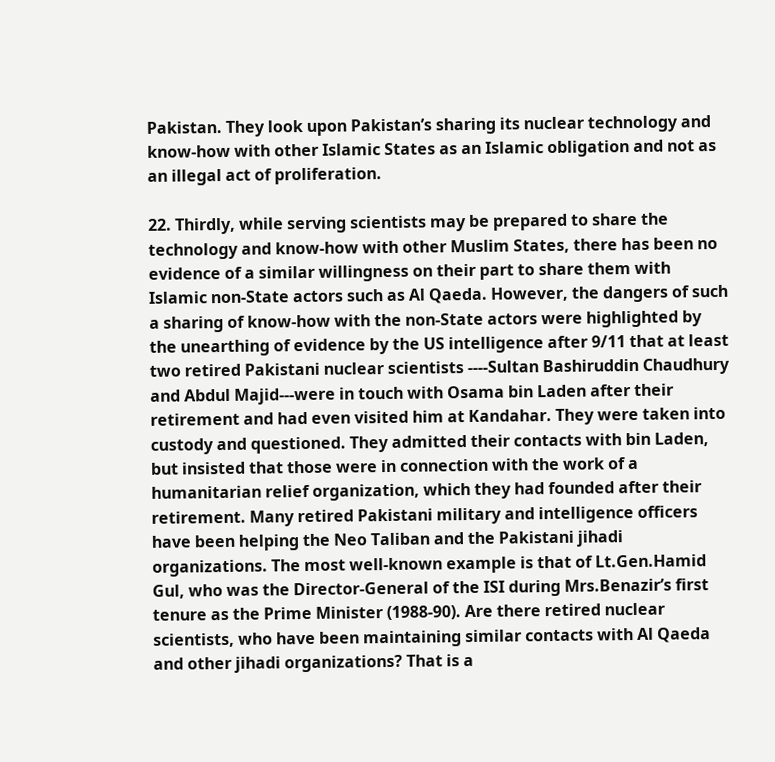Pakistan. They look upon Pakistan’s sharing its nuclear technology and know-how with other Islamic States as an Islamic obligation and not as an illegal act of proliferation.

22. Thirdly, while serving scientists may be prepared to share the technology and know-how with other Muslim States, there has been no evidence of a similar willingness on their part to share them with Islamic non-State actors such as Al Qaeda. However, the dangers of such a sharing of know-how with the non-State actors were highlighted by the unearthing of evidence by the US intelligence after 9/11 that at least two retired Pakistani nuclear scientists ----Sultan Bashiruddin Chaudhury and Abdul Majid---were in touch with Osama bin Laden after their retirement and had even visited him at Kandahar. They were taken into custody and questioned. They admitted their contacts with bin Laden, but insisted that those were in connection with the work of a humanitarian relief organization, which they had founded after their retirement. Many retired Pakistani military and intelligence officers have been helping the Neo Taliban and the Pakistani jihadi organizations. The most well-known example is that of Lt.Gen.Hamid Gul, who was the Director-General of the ISI during Mrs.Benazir’s first tenure as the Prime Minister (1988-90). Are there retired nuclear scientists, who have been maintaining similar contacts with Al Qaeda and other jihadi organizations? That is a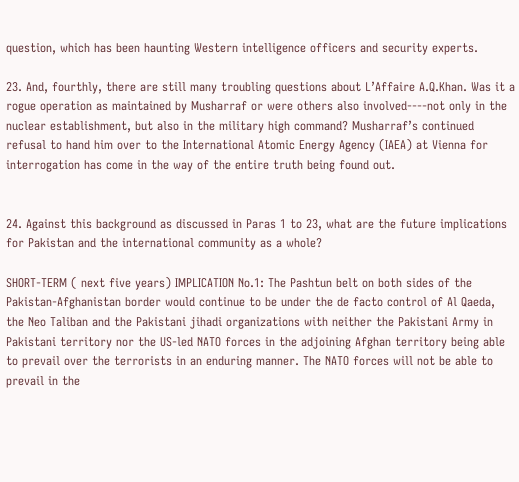question, which has been haunting Western intelligence officers and security experts.

23. And, fourthly, there are still many troubling questions about L’Affaire A.Q.Khan. Was it a rogue operation as maintained by Musharraf or were others also involved----not only in the nuclear establishment, but also in the military high command? Musharraf’s continued refusal to hand him over to the International Atomic Energy Agency (IAEA) at Vienna for interrogation has come in the way of the entire truth being found out.


24. Against this background as discussed in Paras 1 to 23, what are the future implications for Pakistan and the international community as a whole?

SHORT-TERM ( next five years) IMPLICATION No.1: The Pashtun belt on both sides of the Pakistan-Afghanistan border would continue to be under the de facto control of Al Qaeda, the Neo Taliban and the Pakistani jihadi organizations with neither the Pakistani Army in Pakistani territory nor the US-led NATO forces in the adjoining Afghan territory being able to prevail over the terrorists in an enduring manner. The NATO forces will not be able to prevail in the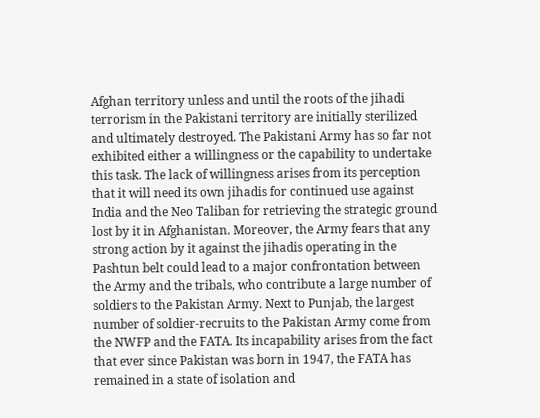Afghan territory unless and until the roots of the jihadi terrorism in the Pakistani territory are initially sterilized and ultimately destroyed. The Pakistani Army has so far not exhibited either a willingness or the capability to undertake this task. The lack of willingness arises from its perception that it will need its own jihadis for continued use against India and the Neo Taliban for retrieving the strategic ground lost by it in Afghanistan. Moreover, the Army fears that any strong action by it against the jihadis operating in the Pashtun belt could lead to a major confrontation between the Army and the tribals, who contribute a large number of soldiers to the Pakistan Army. Next to Punjab, the largest number of soldier-recruits to the Pakistan Army come from the NWFP and the FATA. Its incapability arises from the fact that ever since Pakistan was born in 1947, the FATA has remained in a state of isolation and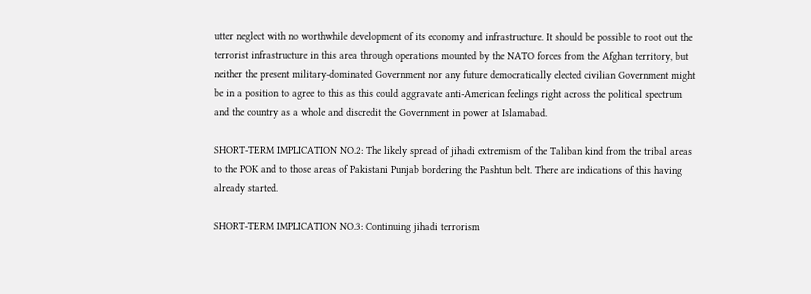utter neglect with no worthwhile development of its economy and infrastructure. It should be possible to root out the terrorist infrastructure in this area through operations mounted by the NATO forces from the Afghan territory, but neither the present military-dominated Government nor any future democratically elected civilian Government might be in a position to agree to this as this could aggravate anti-American feelings right across the political spectrum and the country as a whole and discredit the Government in power at Islamabad.

SHORT-TERM IMPLICATION NO.2: The likely spread of jihadi extremism of the Taliban kind from the tribal areas to the POK and to those areas of Pakistani Punjab bordering the Pashtun belt. There are indications of this having already started.

SHORT-TERM IMPLICATION NO.3: Continuing jihadi terrorism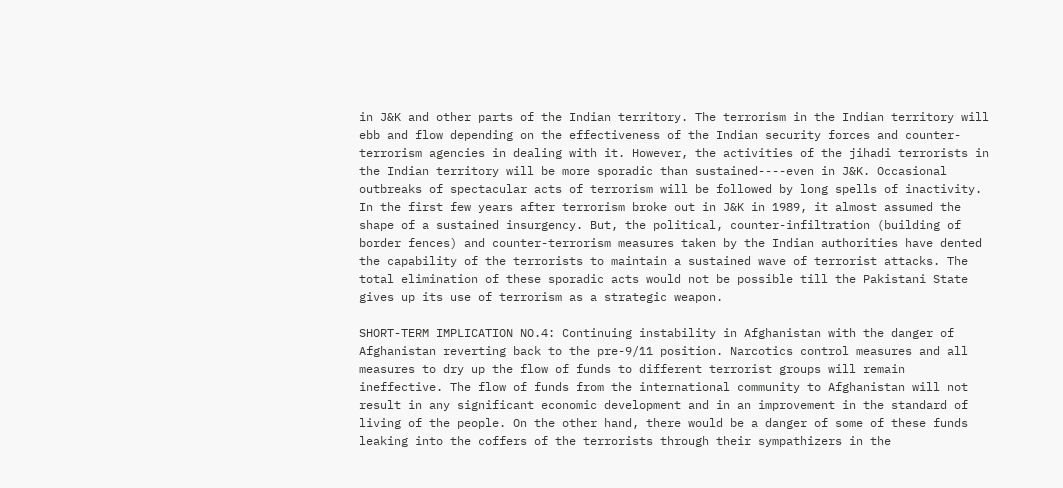in J&K and other parts of the Indian territory. The terrorism in the Indian territory will ebb and flow depending on the effectiveness of the Indian security forces and counter-terrorism agencies in dealing with it. However, the activities of the jihadi terrorists in the Indian territory will be more sporadic than sustained----even in J&K. Occasional outbreaks of spectacular acts of terrorism will be followed by long spells of inactivity. In the first few years after terrorism broke out in J&K in 1989, it almost assumed the shape of a sustained insurgency. But, the political, counter-infiltration (building of border fences) and counter-terrorism measures taken by the Indian authorities have dented the capability of the terrorists to maintain a sustained wave of terrorist attacks. The total elimination of these sporadic acts would not be possible till the Pakistani State gives up its use of terrorism as a strategic weapon.

SHORT-TERM IMPLICATION NO.4: Continuing instability in Afghanistan with the danger of Afghanistan reverting back to the pre-9/11 position. Narcotics control measures and all measures to dry up the flow of funds to different terrorist groups will remain ineffective. The flow of funds from the international community to Afghanistan will not result in any significant economic development and in an improvement in the standard of living of the people. On the other hand, there would be a danger of some of these funds leaking into the coffers of the terrorists through their sympathizers in the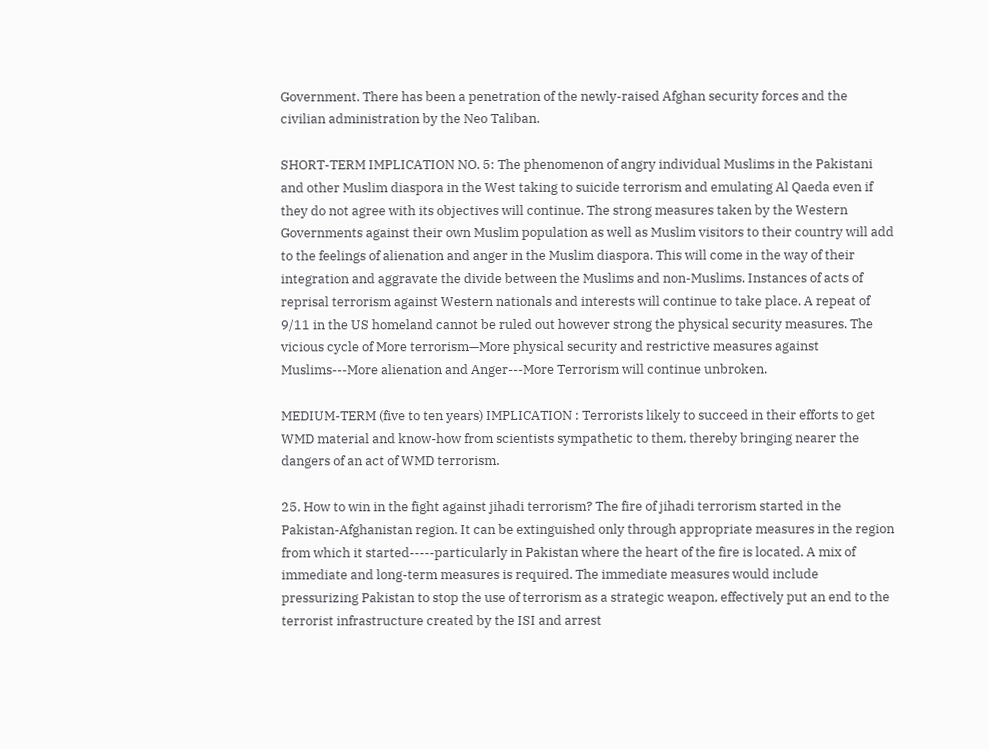Government. There has been a penetration of the newly-raised Afghan security forces and the civilian administration by the Neo Taliban.

SHORT-TERM IMPLICATION NO. 5: The phenomenon of angry individual Muslims in the Pakistani and other Muslim diaspora in the West taking to suicide terrorism and emulating Al Qaeda even if they do not agree with its objectives will continue. The strong measures taken by the Western Governments against their own Muslim population as well as Muslim visitors to their country will add to the feelings of alienation and anger in the Muslim diaspora. This will come in the way of their integration and aggravate the divide between the Muslims and non-Muslims. Instances of acts of reprisal terrorism against Western nationals and interests will continue to take place. A repeat of 9/11 in the US homeland cannot be ruled out however strong the physical security measures. The vicious cycle of More terrorism—More physical security and restrictive measures against Muslims---More alienation and Anger---More Terrorism will continue unbroken.

MEDIUM-TERM (five to ten years) IMPLICATION : Terrorists likely to succeed in their efforts to get WMD material and know-how from scientists sympathetic to them, thereby bringing nearer the dangers of an act of WMD terrorism.

25. How to win in the fight against jihadi terrorism? The fire of jihadi terrorism started in the Pakistan-Afghanistan region. It can be extinguished only through appropriate measures in the region from which it started-----particularly in Pakistan where the heart of the fire is located. A mix of immediate and long-term measures is required. The immediate measures would include pressurizing Pakistan to stop the use of terrorism as a strategic weapon, effectively put an end to the terrorist infrastructure created by the ISI and arrest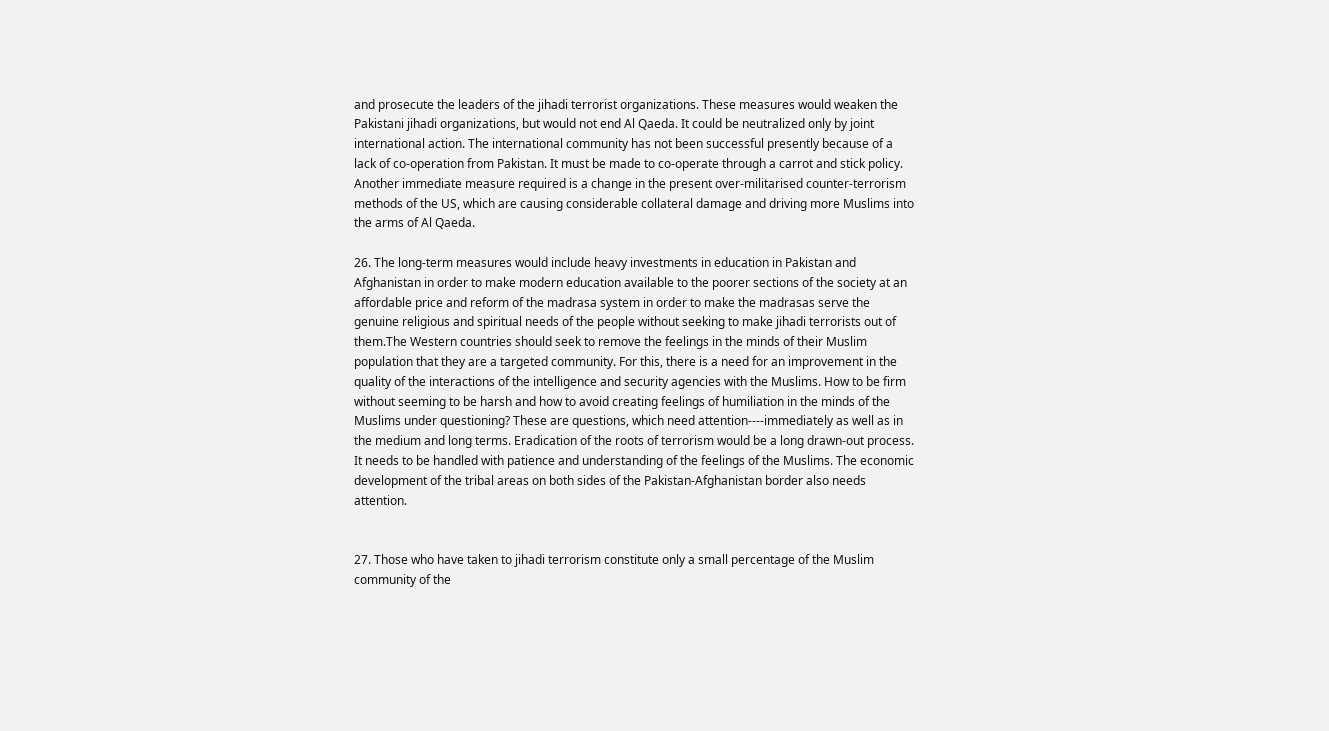and prosecute the leaders of the jihadi terrorist organizations. These measures would weaken the Pakistani jihadi organizations, but would not end Al Qaeda. It could be neutralized only by joint international action. The international community has not been successful presently because of a lack of co-operation from Pakistan. It must be made to co-operate through a carrot and stick policy. Another immediate measure required is a change in the present over-militarised counter-terrorism methods of the US, which are causing considerable collateral damage and driving more Muslims into the arms of Al Qaeda.

26. The long-term measures would include heavy investments in education in Pakistan and Afghanistan in order to make modern education available to the poorer sections of the society at an affordable price and reform of the madrasa system in order to make the madrasas serve the genuine religious and spiritual needs of the people without seeking to make jihadi terrorists out of them.The Western countries should seek to remove the feelings in the minds of their Muslim population that they are a targeted community. For this, there is a need for an improvement in the quality of the interactions of the intelligence and security agencies with the Muslims. How to be firm without seeming to be harsh and how to avoid creating feelings of humiliation in the minds of the Muslims under questioning? These are questions, which need attention----immediately as well as in the medium and long terms. Eradication of the roots of terrorism would be a long drawn-out process. It needs to be handled with patience and understanding of the feelings of the Muslims. The economic development of the tribal areas on both sides of the Pakistan-Afghanistan border also needs attention.


27. Those who have taken to jihadi terrorism constitute only a small percentage of the Muslim community of the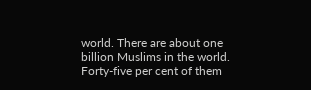world. There are about one billion Muslims in the world. Forty-five per cent of them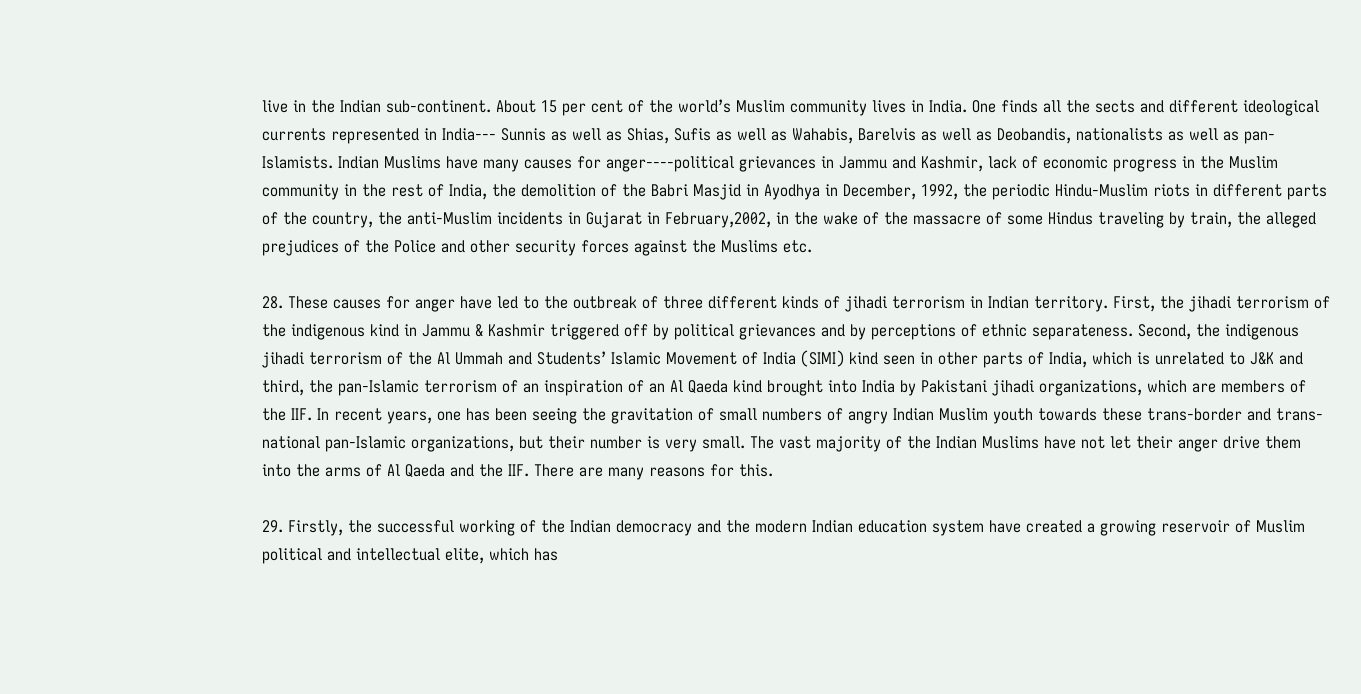live in the Indian sub-continent. About 15 per cent of the world’s Muslim community lives in India. One finds all the sects and different ideological currents represented in India--- Sunnis as well as Shias, Sufis as well as Wahabis, Barelvis as well as Deobandis, nationalists as well as pan-Islamists. Indian Muslims have many causes for anger----political grievances in Jammu and Kashmir, lack of economic progress in the Muslim community in the rest of India, the demolition of the Babri Masjid in Ayodhya in December, 1992, the periodic Hindu-Muslim riots in different parts of the country, the anti-Muslim incidents in Gujarat in February,2002, in the wake of the massacre of some Hindus traveling by train, the alleged prejudices of the Police and other security forces against the Muslims etc.

28. These causes for anger have led to the outbreak of three different kinds of jihadi terrorism in Indian territory. First, the jihadi terrorism of the indigenous kind in Jammu & Kashmir triggered off by political grievances and by perceptions of ethnic separateness. Second, the indigenous jihadi terrorism of the Al Ummah and Students’ Islamic Movement of India (SIMI) kind seen in other parts of India, which is unrelated to J&K and third, the pan-Islamic terrorism of an inspiration of an Al Qaeda kind brought into India by Pakistani jihadi organizations, which are members of the IIF. In recent years, one has been seeing the gravitation of small numbers of angry Indian Muslim youth towards these trans-border and trans-national pan-Islamic organizations, but their number is very small. The vast majority of the Indian Muslims have not let their anger drive them into the arms of Al Qaeda and the IIF. There are many reasons for this.

29. Firstly, the successful working of the Indian democracy and the modern Indian education system have created a growing reservoir of Muslim political and intellectual elite, which has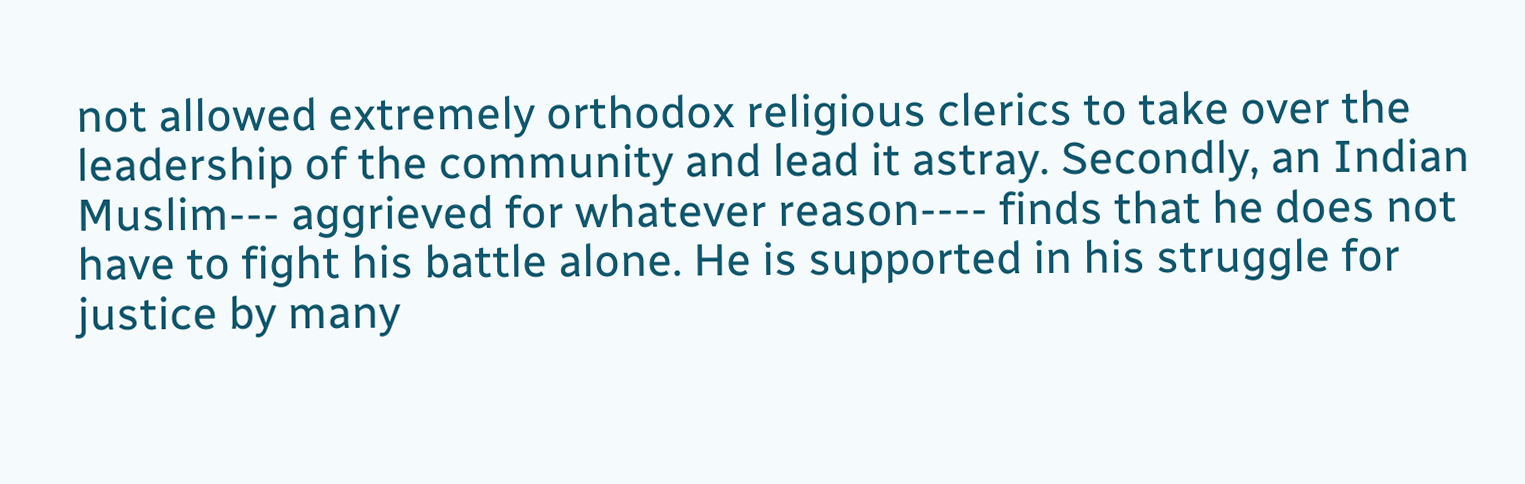not allowed extremely orthodox religious clerics to take over the leadership of the community and lead it astray. Secondly, an Indian Muslim--- aggrieved for whatever reason---- finds that he does not have to fight his battle alone. He is supported in his struggle for justice by many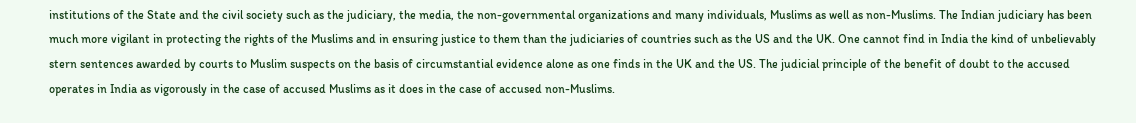institutions of the State and the civil society such as the judiciary, the media, the non-governmental organizations and many individuals, Muslims as well as non-Muslims. The Indian judiciary has been much more vigilant in protecting the rights of the Muslims and in ensuring justice to them than the judiciaries of countries such as the US and the UK. One cannot find in India the kind of unbelievably stern sentences awarded by courts to Muslim suspects on the basis of circumstantial evidence alone as one finds in the UK and the US. The judicial principle of the benefit of doubt to the accused operates in India as vigorously in the case of accused Muslims as it does in the case of accused non-Muslims.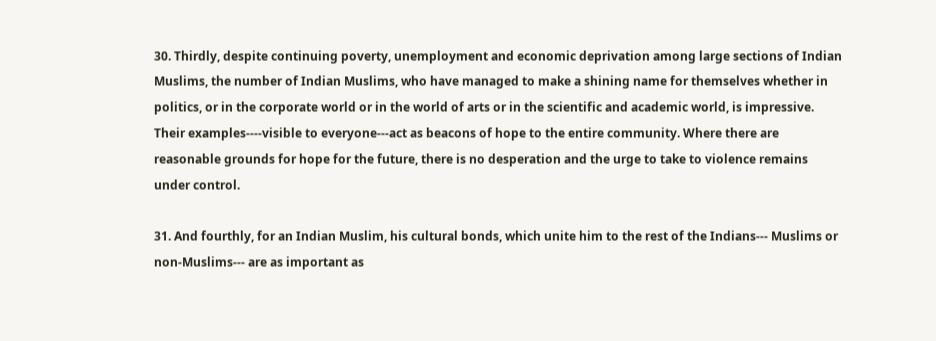30. Thirdly, despite continuing poverty, unemployment and economic deprivation among large sections of Indian Muslims, the number of Indian Muslims, who have managed to make a shining name for themselves whether in politics, or in the corporate world or in the world of arts or in the scientific and academic world, is impressive. Their examples----visible to everyone---act as beacons of hope to the entire community. Where there are reasonable grounds for hope for the future, there is no desperation and the urge to take to violence remains under control.

31. And fourthly, for an Indian Muslim, his cultural bonds, which unite him to the rest of the Indians--- Muslims or non-Muslims--- are as important as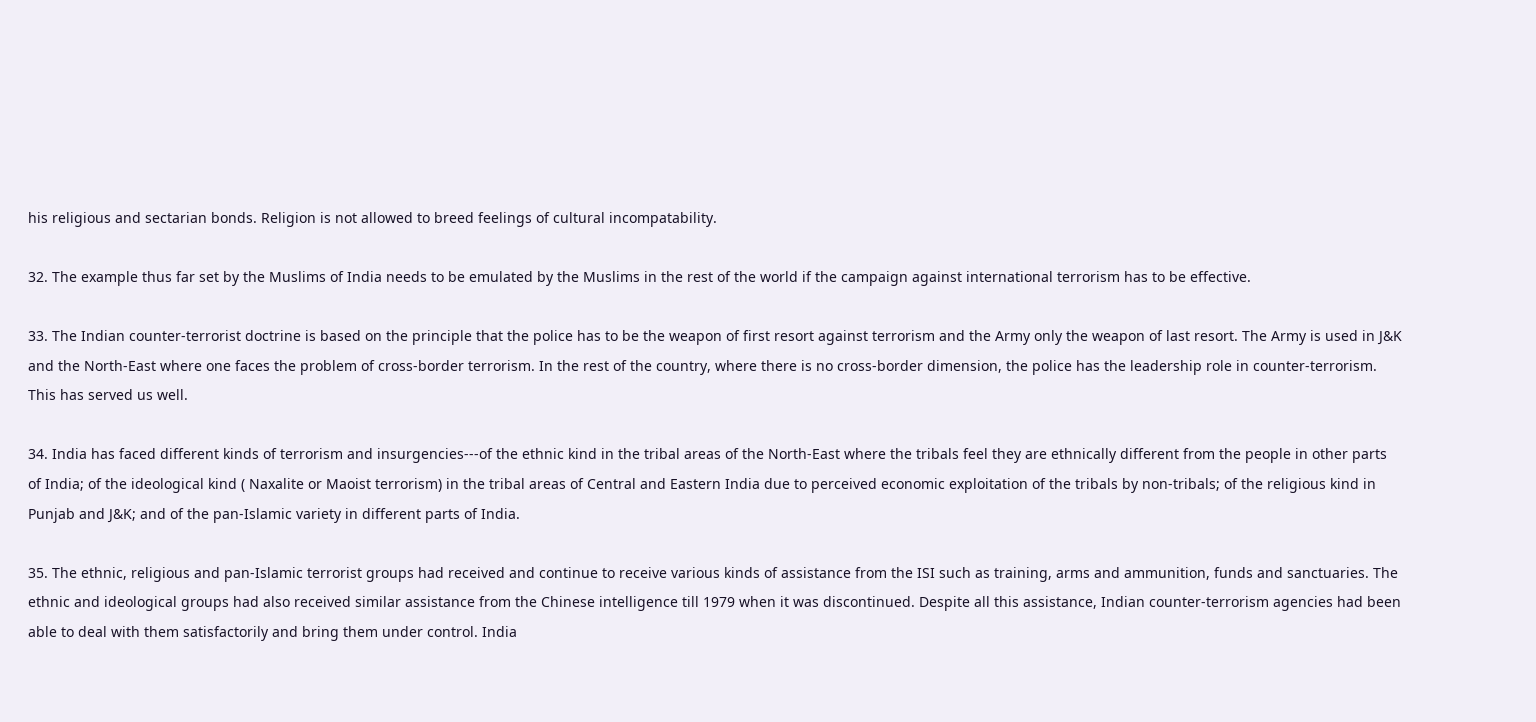his religious and sectarian bonds. Religion is not allowed to breed feelings of cultural incompatability.

32. The example thus far set by the Muslims of India needs to be emulated by the Muslims in the rest of the world if the campaign against international terrorism has to be effective.

33. The Indian counter-terrorist doctrine is based on the principle that the police has to be the weapon of first resort against terrorism and the Army only the weapon of last resort. The Army is used in J&K and the North-East where one faces the problem of cross-border terrorism. In the rest of the country, where there is no cross-border dimension, the police has the leadership role in counter-terrorism. This has served us well.

34. India has faced different kinds of terrorism and insurgencies---of the ethnic kind in the tribal areas of the North-East where the tribals feel they are ethnically different from the people in other parts of India; of the ideological kind ( Naxalite or Maoist terrorism) in the tribal areas of Central and Eastern India due to perceived economic exploitation of the tribals by non-tribals; of the religious kind in Punjab and J&K; and of the pan-Islamic variety in different parts of India.

35. The ethnic, religious and pan-Islamic terrorist groups had received and continue to receive various kinds of assistance from the ISI such as training, arms and ammunition, funds and sanctuaries. The ethnic and ideological groups had also received similar assistance from the Chinese intelligence till 1979 when it was discontinued. Despite all this assistance, Indian counter-terrorism agencies had been able to deal with them satisfactorily and bring them under control. India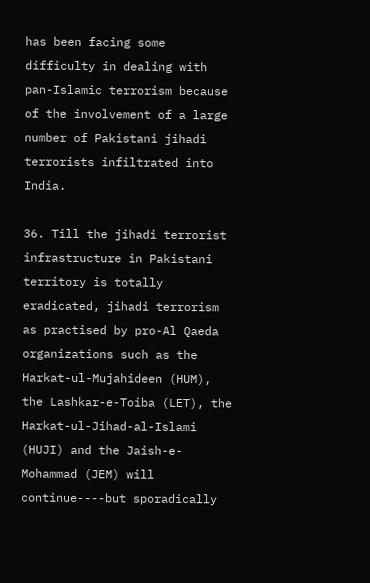has been facing some difficulty in dealing with pan-Islamic terrorism because of the involvement of a large number of Pakistani jihadi terrorists infiltrated into India.

36. Till the jihadi terrorist infrastructure in Pakistani territory is totally eradicated, jihadi terrorism as practised by pro-Al Qaeda organizations such as the Harkat-ul-Mujahideen (HUM), the Lashkar-e-Toiba (LET), the Harkat-ul-Jihad-al-Islami (HUJI) and the Jaish-e-Mohammad (JEM) will continue----but sporadically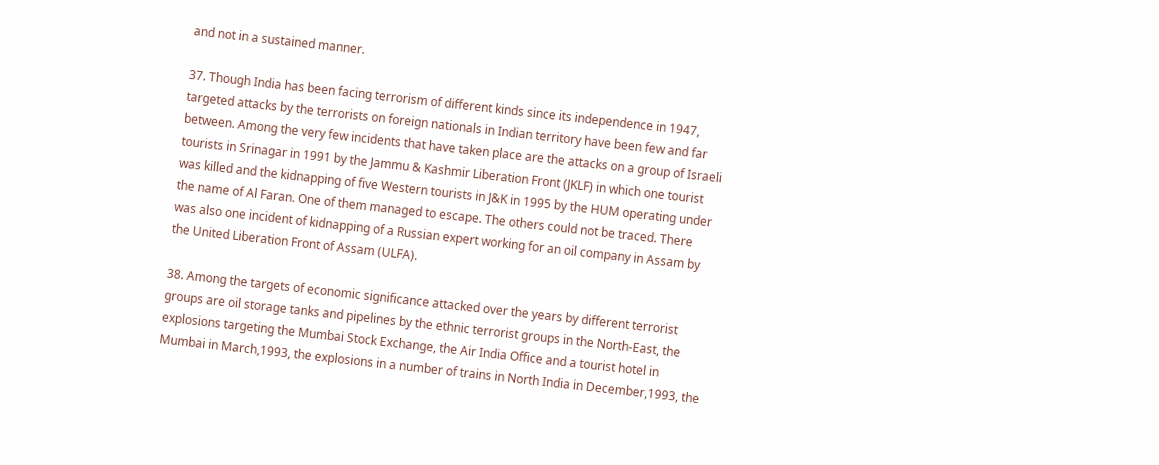and not in a sustained manner.

37. Though India has been facing terrorism of different kinds since its independence in 1947, targeted attacks by the terrorists on foreign nationals in Indian territory have been few and far between. Among the very few incidents that have taken place are the attacks on a group of Israeli tourists in Srinagar in 1991 by the Jammu & Kashmir Liberation Front (JKLF) in which one tourist was killed and the kidnapping of five Western tourists in J&K in 1995 by the HUM operating under the name of Al Faran. One of them managed to escape. The others could not be traced. There was also one incident of kidnapping of a Russian expert working for an oil company in Assam by the United Liberation Front of Assam (ULFA).

38. Among the targets of economic significance attacked over the years by different terrorist groups are oil storage tanks and pipelines by the ethnic terrorist groups in the North-East, the explosions targeting the Mumbai Stock Exchange, the Air India Office and a tourist hotel in Mumbai in March,1993, the explosions in a number of trains in North India in December,1993, the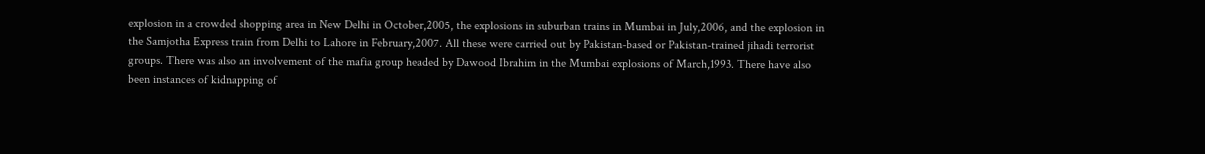explosion in a crowded shopping area in New Delhi in October,2005, the explosions in suburban trains in Mumbai in July,2006, and the explosion in the Samjotha Express train from Delhi to Lahore in February,2007. All these were carried out by Pakistan-based or Pakistan-trained jihadi terrorist groups. There was also an involvement of the mafia group headed by Dawood Ibrahim in the Mumbai explosions of March,1993. There have also been instances of kidnapping of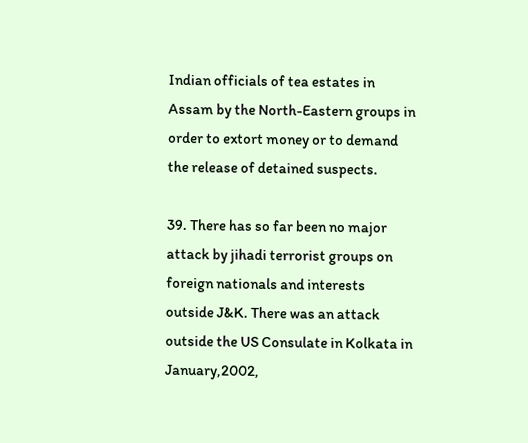Indian officials of tea estates in Assam by the North-Eastern groups in order to extort money or to demand the release of detained suspects.

39. There has so far been no major attack by jihadi terrorist groups on foreign nationals and interests outside J&K. There was an attack outside the US Consulate in Kolkata in January,2002,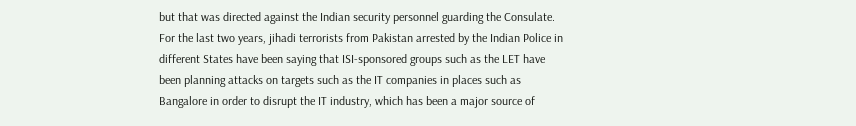but that was directed against the Indian security personnel guarding the Consulate. For the last two years, jihadi terrorists from Pakistan arrested by the Indian Police in different States have been saying that ISI-sponsored groups such as the LET have been planning attacks on targets such as the IT companies in places such as Bangalore in order to disrupt the IT industry, which has been a major source of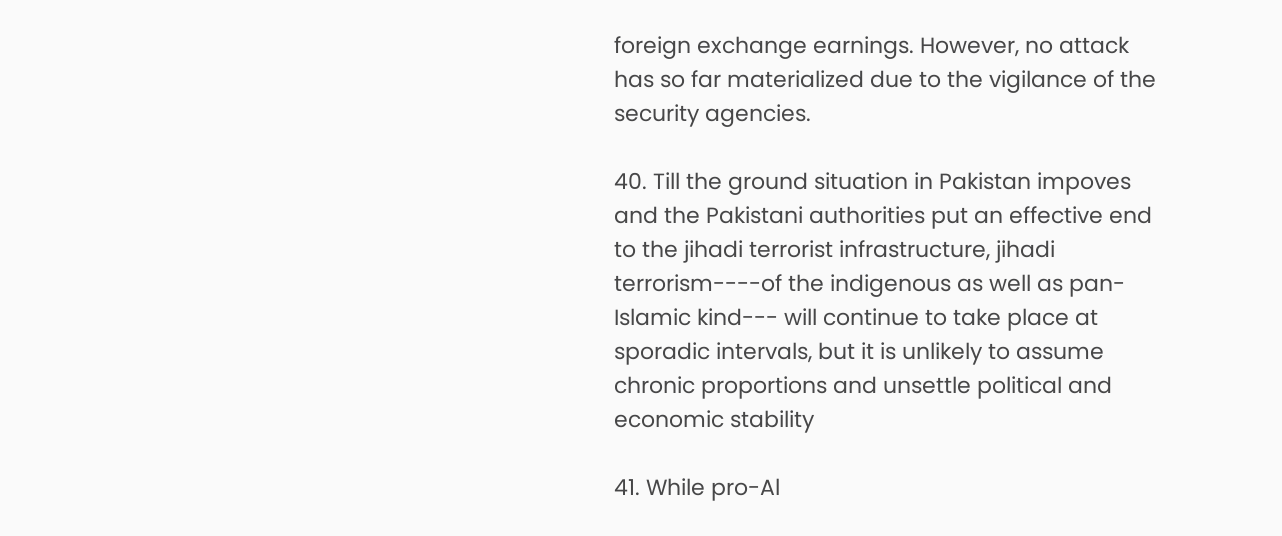foreign exchange earnings. However, no attack has so far materialized due to the vigilance of the security agencies.

40. Till the ground situation in Pakistan impoves and the Pakistani authorities put an effective end to the jihadi terrorist infrastructure, jihadi terrorism----of the indigenous as well as pan-Islamic kind--- will continue to take place at sporadic intervals, but it is unlikely to assume chronic proportions and unsettle political and economic stability

41. While pro-Al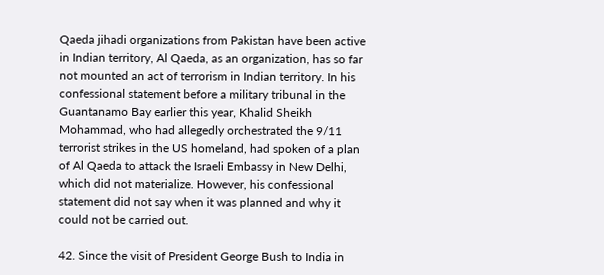Qaeda jihadi organizations from Pakistan have been active in Indian territory, Al Qaeda, as an organization, has so far not mounted an act of terrorism in Indian territory. In his confessional statement before a military tribunal in the Guantanamo Bay earlier this year, Khalid Sheikh Mohammad, who had allegedly orchestrated the 9/11 terrorist strikes in the US homeland, had spoken of a plan of Al Qaeda to attack the Israeli Embassy in New Delhi, which did not materialize. However, his confessional statement did not say when it was planned and why it could not be carried out.

42. Since the visit of President George Bush to India in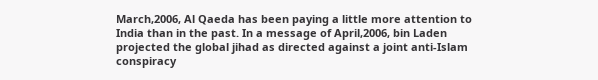March,2006, Al Qaeda has been paying a little more attention to India than in the past. In a message of April,2006, bin Laden projected the global jihad as directed against a joint anti-Islam conspiracy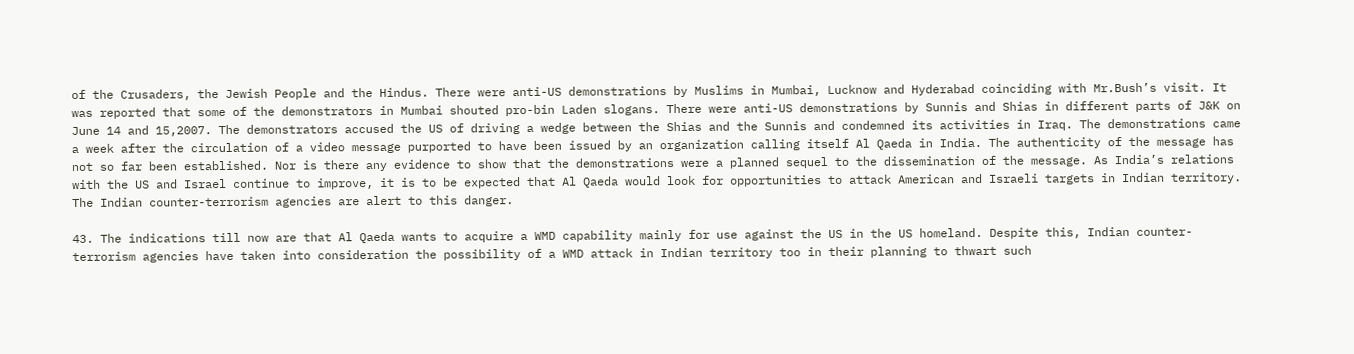of the Crusaders, the Jewish People and the Hindus. There were anti-US demonstrations by Muslims in Mumbai, Lucknow and Hyderabad coinciding with Mr.Bush’s visit. It was reported that some of the demonstrators in Mumbai shouted pro-bin Laden slogans. There were anti-US demonstrations by Sunnis and Shias in different parts of J&K on June 14 and 15,2007. The demonstrators accused the US of driving a wedge between the Shias and the Sunnis and condemned its activities in Iraq. The demonstrations came a week after the circulation of a video message purported to have been issued by an organization calling itself Al Qaeda in India. The authenticity of the message has not so far been established. Nor is there any evidence to show that the demonstrations were a planned sequel to the dissemination of the message. As India’s relations with the US and Israel continue to improve, it is to be expected that Al Qaeda would look for opportunities to attack American and Israeli targets in Indian territory. The Indian counter-terrorism agencies are alert to this danger.

43. The indications till now are that Al Qaeda wants to acquire a WMD capability mainly for use against the US in the US homeland. Despite this, Indian counter-terrorism agencies have taken into consideration the possibility of a WMD attack in Indian territory too in their planning to thwart such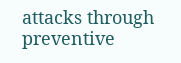attacks through preventive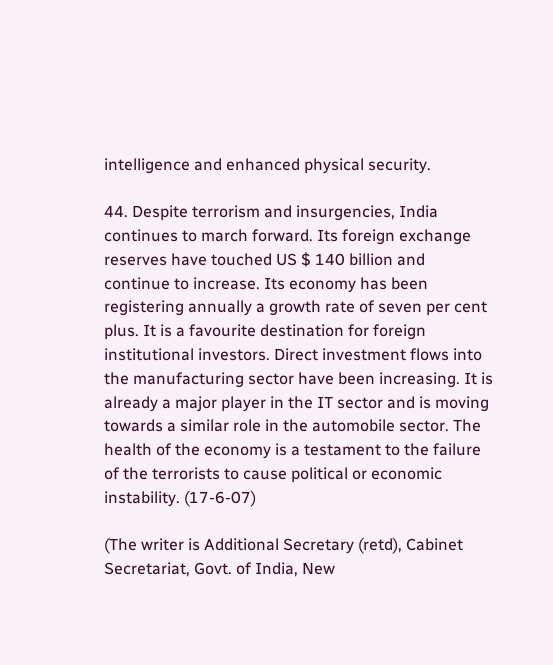intelligence and enhanced physical security.

44. Despite terrorism and insurgencies, India continues to march forward. Its foreign exchange reserves have touched US $ 140 billion and continue to increase. Its economy has been registering annually a growth rate of seven per cent plus. It is a favourite destination for foreign institutional investors. Direct investment flows into the manufacturing sector have been increasing. It is already a major player in the IT sector and is moving towards a similar role in the automobile sector. The health of the economy is a testament to the failure of the terrorists to cause political or economic instability. (17-6-07)

(The writer is Additional Secretary (retd), Cabinet Secretariat, Govt. of India, New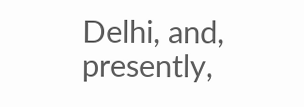Delhi, and, presently,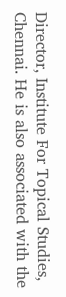Director, Institute For Topical Studies, Chennai. He is also associated with the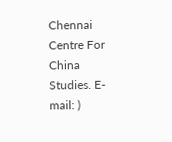Chennai Centre For China Studies. E-mail: )